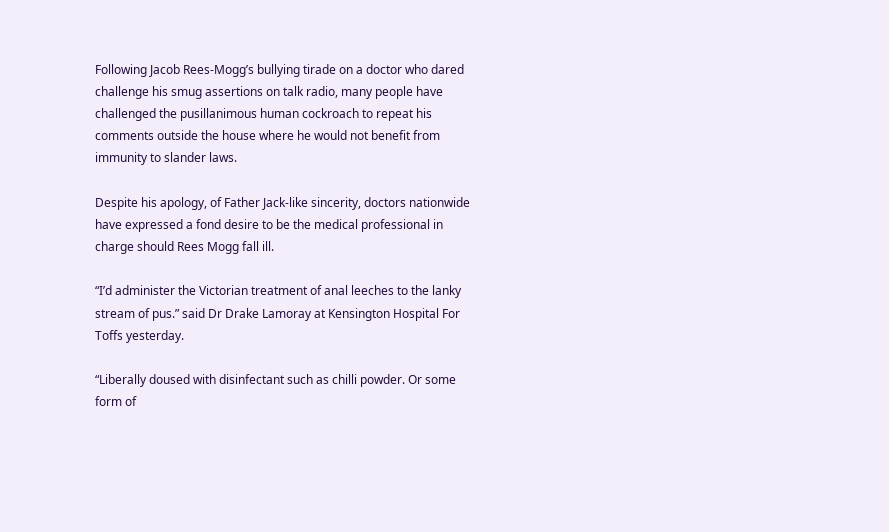Following Jacob Rees-Mogg’s bullying tirade on a doctor who dared challenge his smug assertions on talk radio, many people have challenged the pusillanimous human cockroach to repeat his comments outside the house where he would not benefit from immunity to slander laws.

Despite his apology, of Father Jack-like sincerity, doctors nationwide have expressed a fond desire to be the medical professional in charge should Rees Mogg fall ill.

“I’d administer the Victorian treatment of anal leeches to the lanky stream of pus.” said Dr Drake Lamoray at Kensington Hospital For Toffs yesterday.

“Liberally doused with disinfectant such as chilli powder. Or some form of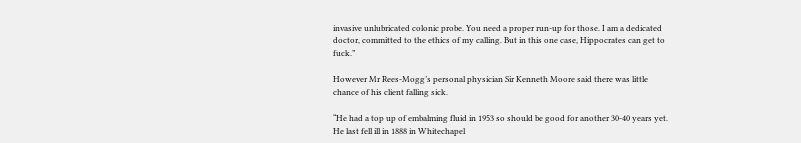invasive unlubricated colonic probe. You need a proper run-up for those. I am a dedicated doctor, committed to the ethics of my calling. But in this one case, Hippocrates can get to fuck.”

However Mr Rees-Mogg’s personal physician Sir Kenneth Moore said there was little chance of his client falling sick.

“He had a top up of embalming fluid in 1953 so should be good for another 30-40 years yet. He last fell ill in 1888 in Whitechapel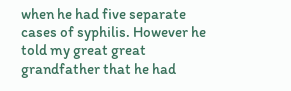when he had five separate cases of syphilis. However he told my great great grandfather that he had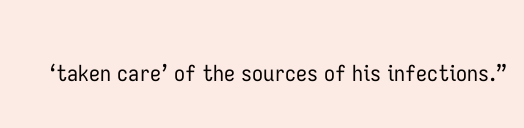‘taken care’ of the sources of his infections.”